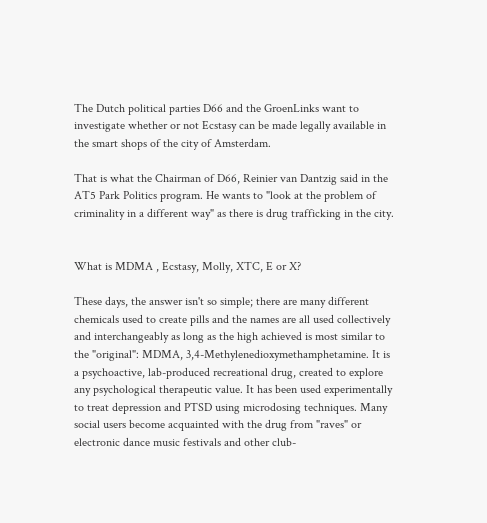The Dutch political parties D66 and the GroenLinks want to investigate whether or not Ecstasy can be made legally available in the smart shops of the city of Amsterdam.

That is what the Chairman of D66, Reinier van Dantzig said in the AT5 Park Politics program. He wants to "look at the problem of criminality in a different way" as there is drug trafficking in the city.


What is MDMA , Ecstasy, Molly, XTC, E or X?

These days, the answer isn't so simple; there are many different chemicals used to create pills and the names are all used collectively and interchangeably as long as the high achieved is most similar to the "original": MDMA, 3,4-Methylenedioxymethamphetamine. It is a psychoactive, lab-produced recreational drug, created to explore any psychological therapeutic value. It has been used experimentally to treat depression and PTSD using microdosing techniques. Many social users become acquainted with the drug from "raves" or electronic dance music festivals and other club-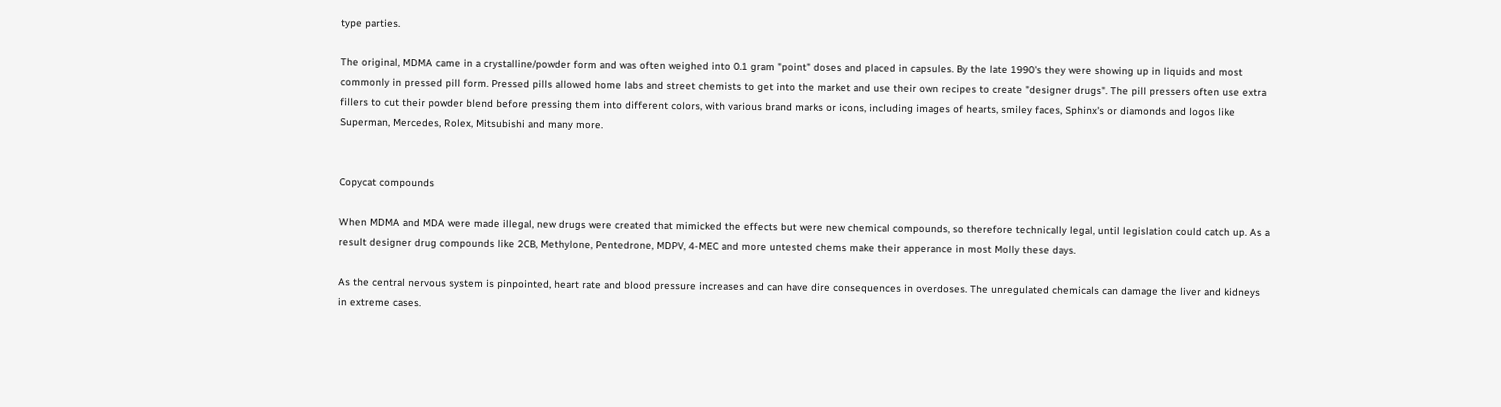type parties.

The original, MDMA came in a crystalline/powder form and was often weighed into 0.1 gram "point" doses and placed in capsules. By the late 1990's they were showing up in liquids and most commonly in pressed pill form. Pressed pills allowed home labs and street chemists to get into the market and use their own recipes to create "designer drugs". The pill pressers often use extra fillers to cut their powder blend before pressing them into different colors, with various brand marks or icons, including images of hearts, smiley faces, Sphinx's or diamonds and logos like Superman, Mercedes, Rolex, Mitsubishi and many more.


Copycat compounds

When MDMA and MDA were made illegal, new drugs were created that mimicked the effects but were new chemical compounds, so therefore technically legal, until legislation could catch up. As a result designer drug compounds like 2CB, Methylone, Pentedrone, MDPV, 4-MEC and more untested chems make their apperance in most Molly these days.

As the central nervous system is pinpointed, heart rate and blood pressure increases and can have dire consequences in overdoses. The unregulated chemicals can damage the liver and kidneys in extreme cases.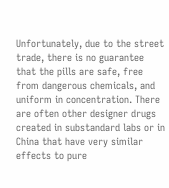Unfortunately, due to the street trade, there is no guarantee that the pills are safe, free from dangerous chemicals, and uniform in concentration. There are often other designer drugs created in substandard labs or in China that have very similar effects to pure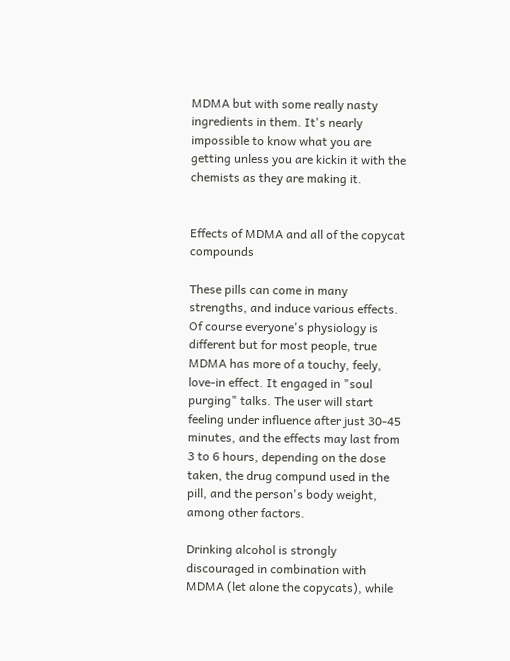MDMA but with some really nasty ingredients in them. It's nearly impossible to know what you are getting unless you are kickin it with the chemists as they are making it.


Effects of MDMA and all of the copycat compounds

These pills can come in many strengths, and induce various effects. Of course everyone's physiology is different but for most people, true MDMA has more of a touchy, feely, love-in effect. It engaged in "soul purging" talks. The user will start feeling under influence after just 30-45 minutes, and the effects may last from 3 to 6 hours, depending on the dose taken, the drug compund used in the pill, and the person's body weight, among other factors.

Drinking alcohol is strongly discouraged in combination with MDMA (let alone the copycats), while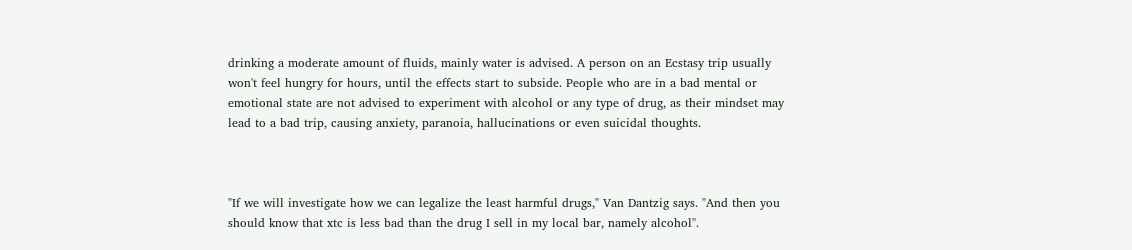drinking a moderate amount of fluids, mainly water is advised. A person on an Ecstasy trip usually won't feel hungry for hours, until the effects start to subside. People who are in a bad mental or emotional state are not advised to experiment with alcohol or any type of drug, as their mindset may lead to a bad trip, causing anxiety, paranoia, hallucinations or even suicidal thoughts.



"If we will investigate how we can legalize the least harmful drugs," Van Dantzig says. "And then you should know that xtc is less bad than the drug I sell in my local bar, namely alcohol".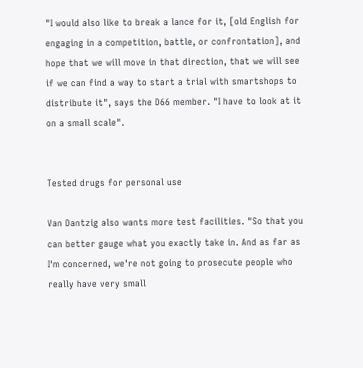"I would also like to break a lance for it, [old English for engaging in a competition, battle, or confrontation], and hope that we will move in that direction, that we will see if we can find a way to start a trial with smartshops to distribute it", says the D66 member. "I have to look at it on a small scale".


Tested drugs for personal use

Van Dantzig also wants more test facilities. "So that you can better gauge what you exactly take in. And as far as I'm concerned, we're not going to prosecute people who really have very small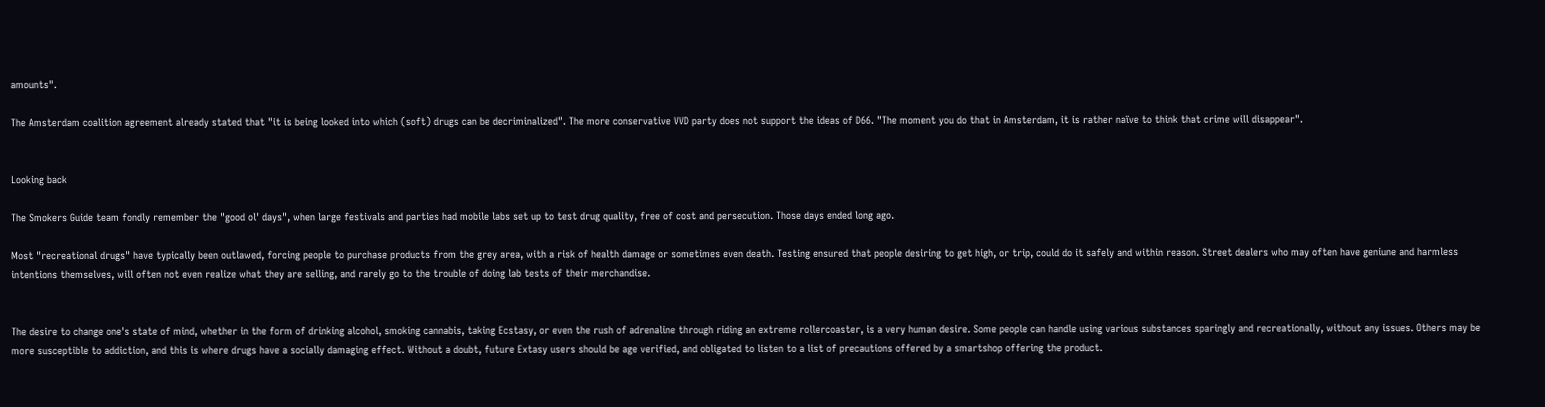amounts".

The Amsterdam coalition agreement already stated that "it is being looked into which (soft) drugs can be decriminalized". The more conservative VVD party does not support the ideas of D66. "The moment you do that in Amsterdam, it is rather naïve to think that crime will disappear".


Looking back

The Smokers Guide team fondly remember the "good ol' days", when large festivals and parties had mobile labs set up to test drug quality, free of cost and persecution. Those days ended long ago.

Most "recreational drugs" have typically been outlawed, forcing people to purchase products from the grey area, with a risk of health damage or sometimes even death. Testing ensured that people desiring to get high, or trip, could do it safely and within reason. Street dealers who may often have geniune and harmless intentions themselves, will often not even realize what they are selling, and rarely go to the trouble of doing lab tests of their merchandise.


The desire to change one's state of mind, whether in the form of drinking alcohol, smoking cannabis, taking Ecstasy, or even the rush of adrenaline through riding an extreme rollercoaster, is a very human desire. Some people can handle using various substances sparingly and recreationally, without any issues. Others may be more susceptible to addiction, and this is where drugs have a socially damaging effect. Without a doubt, future Extasy users should be age verified, and obligated to listen to a list of precautions offered by a smartshop offering the product.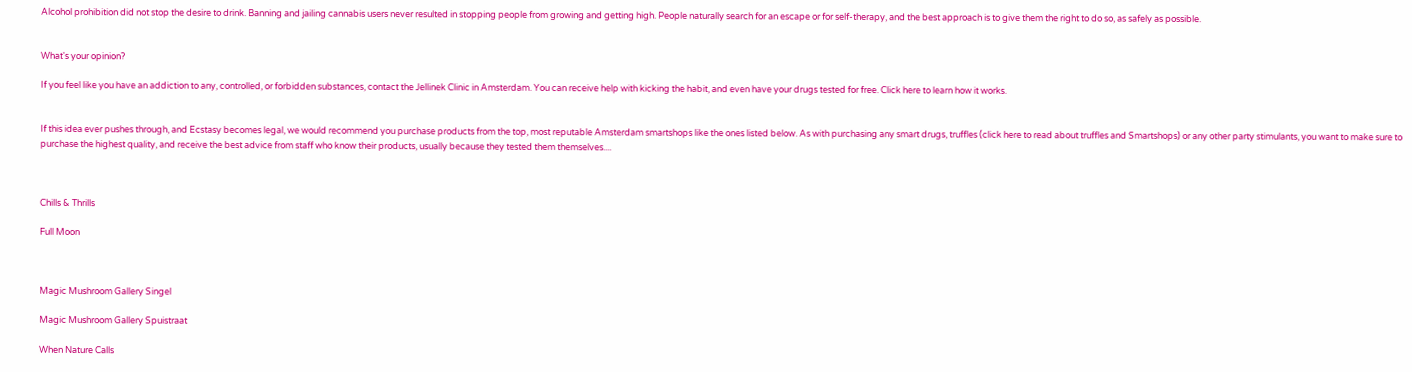Alcohol prohibition did not stop the desire to drink. Banning and jailing cannabis users never resulted in stopping people from growing and getting high. People naturally search for an escape or for self-therapy, and the best approach is to give them the right to do so, as safely as possible.


What's your opinion?

If you feel like you have an addiction to any, controlled, or forbidden substances, contact the Jellinek Clinic in Amsterdam. You can receive help with kicking the habit, and even have your drugs tested for free. Click here to learn how it works.


If this idea ever pushes through, and Ecstasy becomes legal, we would recommend you purchase products from the top, most reputable Amsterdam smartshops like the ones listed below. As with purchasing any smart drugs, truffles (click here to read about truffles and Smartshops) or any other party stimulants, you want to make sure to purchase the highest quality, and receive the best advice from staff who know their products, usually because they tested them themselves....



Chills & Thrills

Full Moon



Magic Mushroom Gallery Singel

Magic Mushroom Gallery Spuistraat

When Nature Calls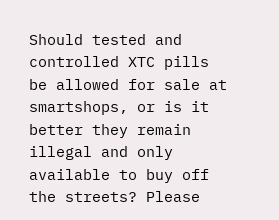Should tested and controlled XTC pills be allowed for sale at smartshops, or is it better they remain illegal and only available to buy off the streets? Please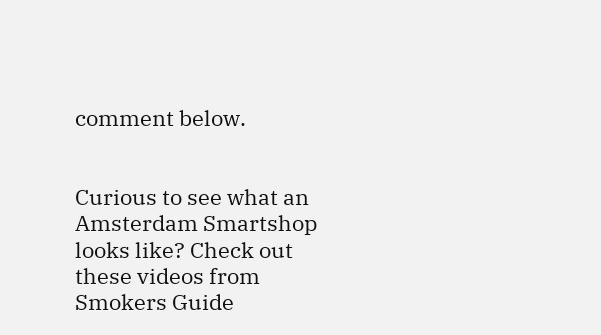comment below.


Curious to see what an Amsterdam Smartshop looks like? Check out these videos from Smokers Guide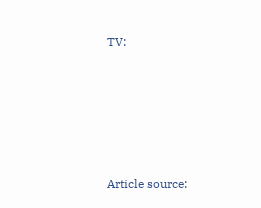TV:






Article source: